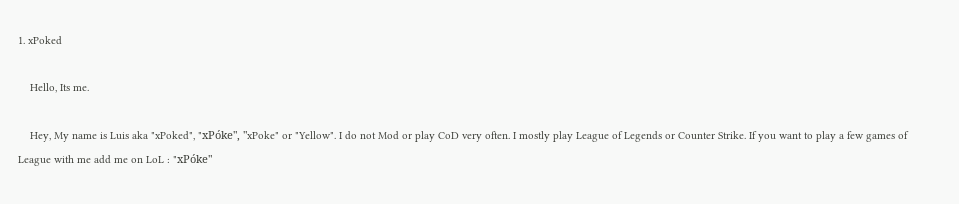1. xPoked

    Hello, Its me.

    Hey, My name is Luis aka "xPoked", "xPóke", "xPoke" or "Yellow". I do not Mod or play CoD very often. I mostly play League of Legends or Counter Strike. If you want to play a few games of League with me add me on LoL : "xPóke"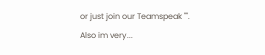or just join our Teamspeak "". Also im very...